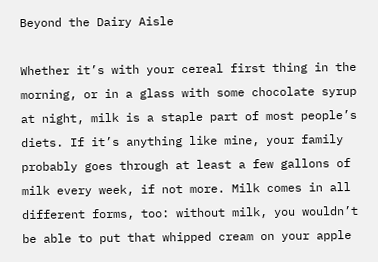Beyond the Dairy Aisle

Whether it’s with your cereal first thing in the morning, or in a glass with some chocolate syrup at night, milk is a staple part of most people’s diets. If it’s anything like mine, your family probably goes through at least a few gallons of milk every week, if not more. Milk comes in all different forms, too: without milk, you wouldn’t be able to put that whipped cream on your apple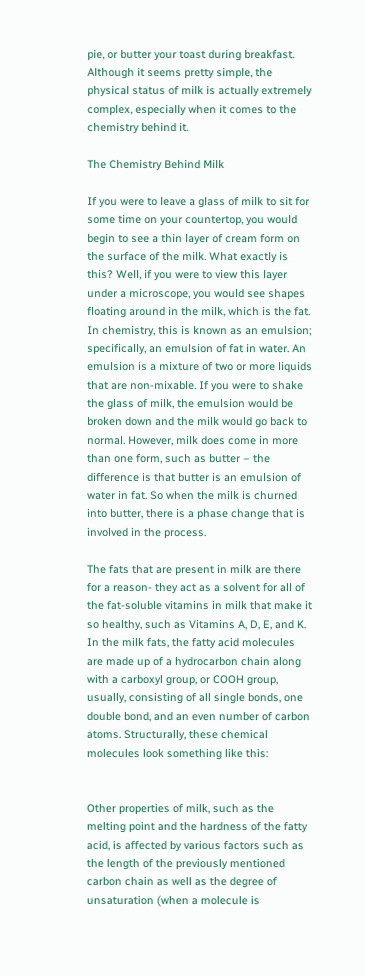pie, or butter your toast during breakfast. Although it seems pretty simple, the physical status of milk is actually extremely complex, especially when it comes to the chemistry behind it.

The Chemistry Behind Milk

If you were to leave a glass of milk to sit for some time on your countertop, you would begin to see a thin layer of cream form on the surface of the milk. What exactly is this? Well, if you were to view this layer under a microscope, you would see shapes floating around in the milk, which is the fat. In chemistry, this is known as an emulsion; specifically, an emulsion of fat in water. An emulsion is a mixture of two or more liquids that are non-mixable. If you were to shake the glass of milk, the emulsion would be broken down and the milk would go back to normal. However, milk does come in more than one form, such as butter – the difference is that butter is an emulsion of water in fat. So when the milk is churned into butter, there is a phase change that is involved in the process.

The fats that are present in milk are there for a reason- they act as a solvent for all of the fat-soluble vitamins in milk that make it so healthy, such as Vitamins A, D, E, and K. In the milk fats, the fatty acid molecules are made up of a hydrocarbon chain along with a carboxyl group, or COOH group, usually, consisting of all single bonds, one double bond, and an even number of carbon atoms. Structurally, these chemical molecules look something like this:


Other properties of milk, such as the melting point and the hardness of the fatty acid, is affected by various factors such as the length of the previously mentioned carbon chain as well as the degree of unsaturation (when a molecule is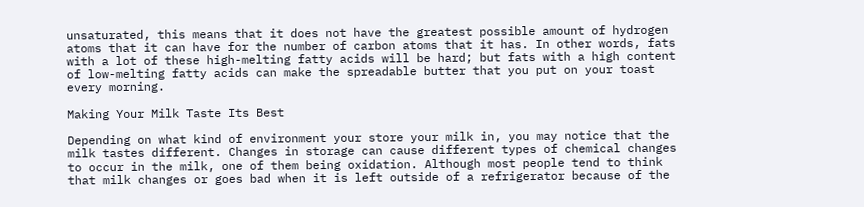unsaturated, this means that it does not have the greatest possible amount of hydrogen atoms that it can have for the number of carbon atoms that it has. In other words, fats with a lot of these high-melting fatty acids will be hard; but fats with a high content of low-melting fatty acids can make the spreadable butter that you put on your toast every morning.

Making Your Milk Taste Its Best

Depending on what kind of environment your store your milk in, you may notice that the milk tastes different. Changes in storage can cause different types of chemical changes to occur in the milk, one of them being oxidation. Although most people tend to think that milk changes or goes bad when it is left outside of a refrigerator because of the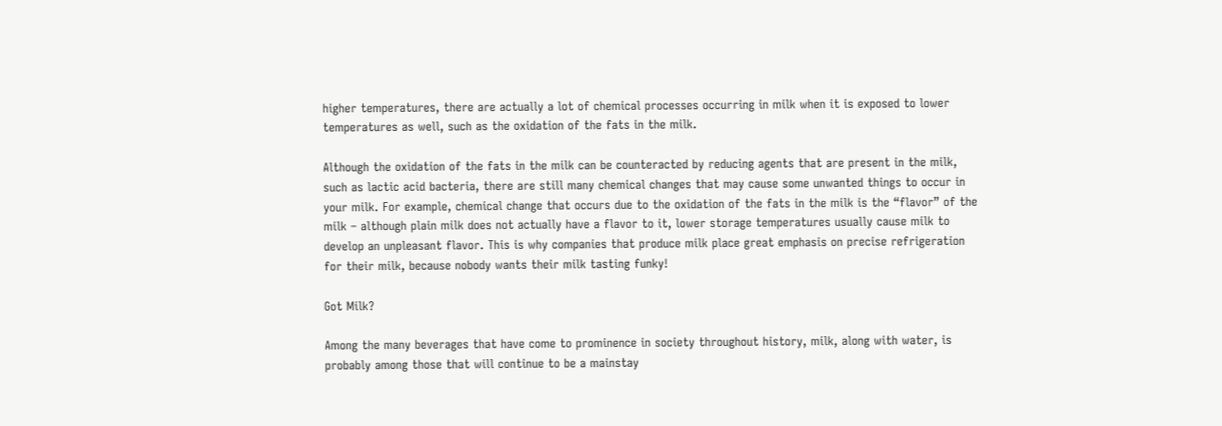higher temperatures, there are actually a lot of chemical processes occurring in milk when it is exposed to lower temperatures as well, such as the oxidation of the fats in the milk.

Although the oxidation of the fats in the milk can be counteracted by reducing agents that are present in the milk, such as lactic acid bacteria, there are still many chemical changes that may cause some unwanted things to occur in your milk. For example, chemical change that occurs due to the oxidation of the fats in the milk is the “flavor” of the milk – although plain milk does not actually have a flavor to it, lower storage temperatures usually cause milk to develop an unpleasant flavor. This is why companies that produce milk place great emphasis on precise refrigeration for their milk, because nobody wants their milk tasting funky!

Got Milk?

Among the many beverages that have come to prominence in society throughout history, milk, along with water, is probably among those that will continue to be a mainstay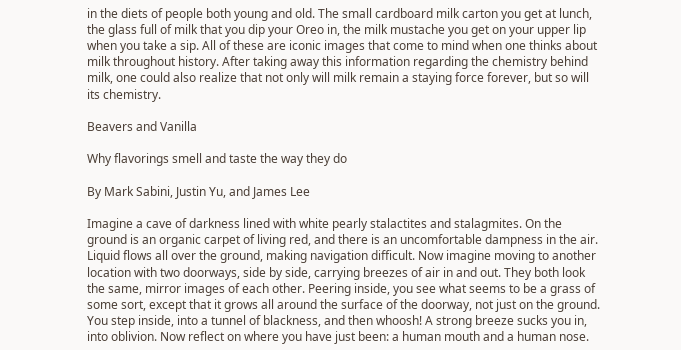in the diets of people both young and old. The small cardboard milk carton you get at lunch, the glass full of milk that you dip your Oreo in, the milk mustache you get on your upper lip when you take a sip. All of these are iconic images that come to mind when one thinks about milk throughout history. After taking away this information regarding the chemistry behind milk, one could also realize that not only will milk remain a staying force forever, but so will its chemistry.

Beavers and Vanilla

Why flavorings smell and taste the way they do

By Mark Sabini, Justin Yu, and James Lee

Imagine a cave of darkness lined with white pearly stalactites and stalagmites. On the ground is an organic carpet of living red, and there is an uncomfortable dampness in the air. Liquid flows all over the ground, making navigation difficult. Now imagine moving to another location with two doorways, side by side, carrying breezes of air in and out. They both look the same, mirror images of each other. Peering inside, you see what seems to be a grass of some sort, except that it grows all around the surface of the doorway, not just on the ground. You step inside, into a tunnel of blackness, and then whoosh! A strong breeze sucks you in, into oblivion. Now reflect on where you have just been: a human mouth and a human nose.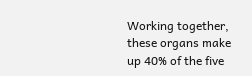Working together, these organs make up 40% of the five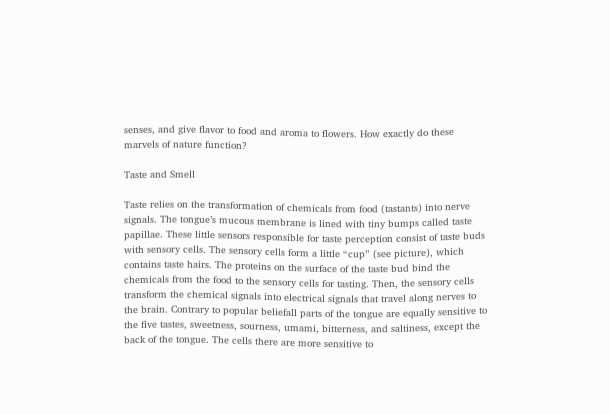senses, and give flavor to food and aroma to flowers. How exactly do these marvels of nature function?

Taste and Smell

Taste relies on the transformation of chemicals from food (tastants) into nerve signals. The tongue’s mucous membrane is lined with tiny bumps called taste papillae. These little sensors responsible for taste perception consist of taste buds with sensory cells. The sensory cells form a little “cup” (see picture), which contains taste hairs. The proteins on the surface of the taste bud bind the chemicals from the food to the sensory cells for tasting. Then, the sensory cells transform the chemical signals into electrical signals that travel along nerves to the brain. Contrary to popular beliefall parts of the tongue are equally sensitive to the five tastes, sweetness, sourness, umami, bitterness, and saltiness, except the back of the tongue. The cells there are more sensitive to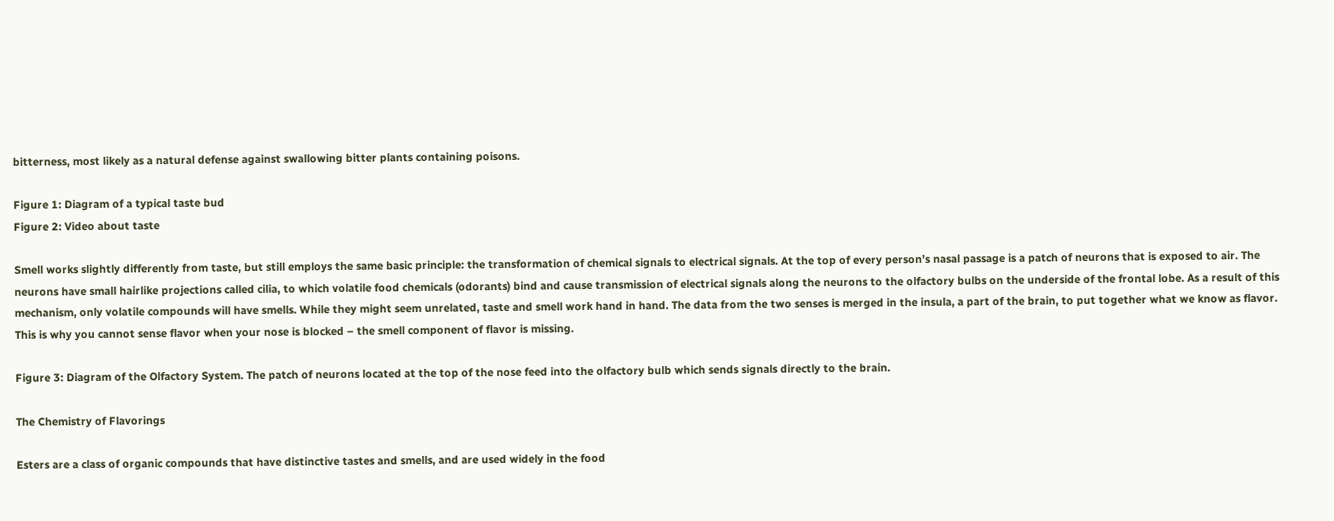bitterness, most likely as a natural defense against swallowing bitter plants containing poisons.

Figure 1: Diagram of a typical taste bud
Figure 2: Video about taste

Smell works slightly differently from taste, but still employs the same basic principle: the transformation of chemical signals to electrical signals. At the top of every person’s nasal passage is a patch of neurons that is exposed to air. The neurons have small hairlike projections called cilia, to which volatile food chemicals (odorants) bind and cause transmission of electrical signals along the neurons to the olfactory bulbs on the underside of the frontal lobe. As a result of this mechanism, only volatile compounds will have smells. While they might seem unrelated, taste and smell work hand in hand. The data from the two senses is merged in the insula, a part of the brain, to put together what we know as flavor. This is why you cannot sense flavor when your nose is blocked – the smell component of flavor is missing.

Figure 3: Diagram of the Olfactory System. The patch of neurons located at the top of the nose feed into the olfactory bulb which sends signals directly to the brain.

The Chemistry of Flavorings

Esters are a class of organic compounds that have distinctive tastes and smells, and are used widely in the food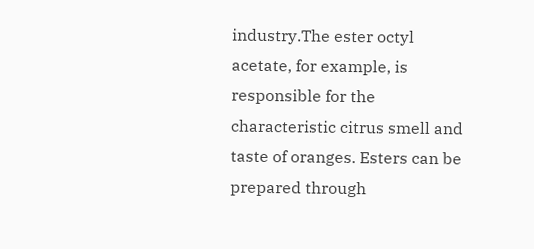industry.The ester octyl acetate, for example, is responsible for the characteristic citrus smell and taste of oranges. Esters can be prepared through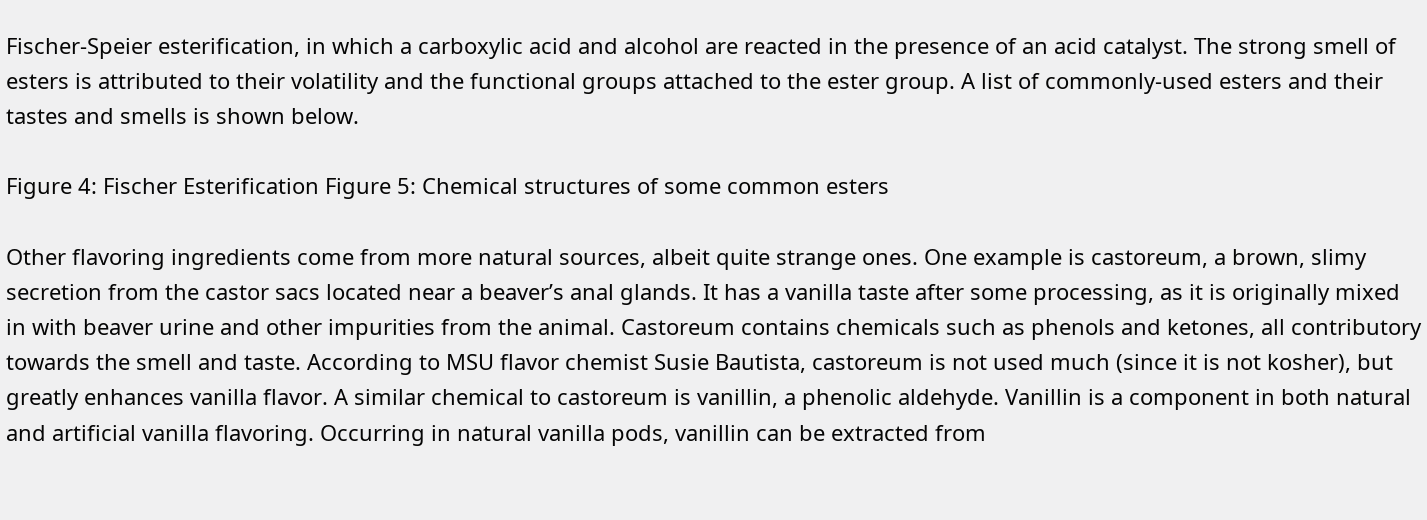Fischer-Speier esterification, in which a carboxylic acid and alcohol are reacted in the presence of an acid catalyst. The strong smell of esters is attributed to their volatility and the functional groups attached to the ester group. A list of commonly-used esters and their tastes and smells is shown below.

Figure 4: Fischer Esterification Figure 5: Chemical structures of some common esters

Other flavoring ingredients come from more natural sources, albeit quite strange ones. One example is castoreum, a brown, slimy secretion from the castor sacs located near a beaver’s anal glands. It has a vanilla taste after some processing, as it is originally mixed in with beaver urine and other impurities from the animal. Castoreum contains chemicals such as phenols and ketones, all contributory towards the smell and taste. According to MSU flavor chemist Susie Bautista, castoreum is not used much (since it is not kosher), but greatly enhances vanilla flavor. A similar chemical to castoreum is vanillin, a phenolic aldehyde. Vanillin is a component in both natural and artificial vanilla flavoring. Occurring in natural vanilla pods, vanillin can be extracted from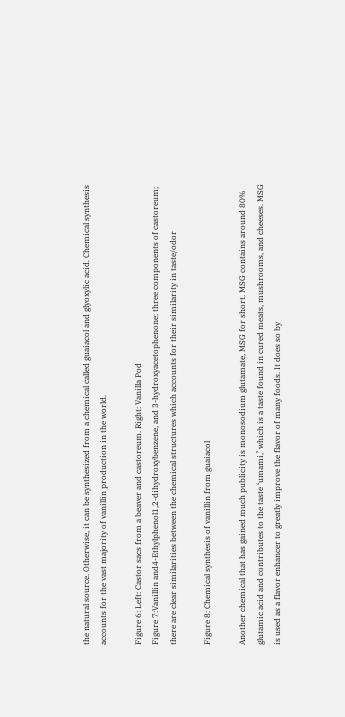the natural source. Otherwise, it can be synthesized from a chemical called guaiacol and glyoxylic acid. Chemical synthesis accounts for the vast majority of vanillin production in the world.

Figure 6: Left: Castor sacs from a beaver and castoreum. Right: Vanilla Pod
Figure 7:Vanillin and4-Ethylphenol1,2-dihydroxybenzene, and 3-hydroxyacetophenone: three components of castoreum; there are clear similarities between the chemical structures which accounts for their similarity in taste/odor

Figure 8: Chemical synthesis of vanillin from guaiacol

Another chemical that has gained much publicity is monosodium glutamate, MSG for short. MSG contains around 80% glutamic acid and contributes to the taste ‘umami,’ which is a taste found in cured meats, mushrooms, and cheeses. MSG is used as a flavor enhancer to greatly improve the flavor of many foods. It does so by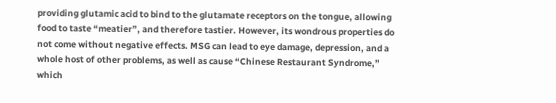providing glutamic acid to bind to the glutamate receptors on the tongue, allowing food to taste “meatier”, and therefore tastier. However, its wondrous properties do not come without negative effects. MSG can lead to eye damage, depression, and a whole host of other problems, as well as cause “Chinese Restaurant Syndrome,” which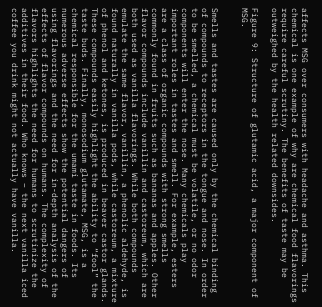affects MSG over consumers with headache and asthma. This chemical is one example of why are chemical food flavorings require careful scrutiny. The benefits of taste may be outweighed by the health related downsides.

Figure 9: Structure of glutamic acid, a major component of MSG.


Smells and tastes are caused only by the chemical binding of compounds to receptors in the tongue and nose. In order to be smelled, a chemical must be volatile, or no odor components will enter the nose. Many chemicals play important roles in tastes and smell. For example, esters are a class of organic compounds with strong smells commonly found in fruits such as bananas and apples. Other flavor compounds include vanillin and castoreum, which are both used as vanilla flavorings. While both compounds emulate the same flavor, vanillin, a phenolic aldehyde, is found naturally in vanilla pods, while castoreum, a mixture of phenol and ketones, is produced in beaver castor glands. These compounds easily highlight the ability to “fool” the taste buds. Finally, monosodium glutamate, MSG, is a chemical responsible for the umami taste in foods. Its numerous adverse effects show the potential dangers of using flavorings and the need for in-depth analysis of the effects of flavor compounds on humans. The complexity of flavors highlights the need for humans to scrutinize the additives in their food. Who knows – the next vanilla iced coffee you drink might not actually have vanilla.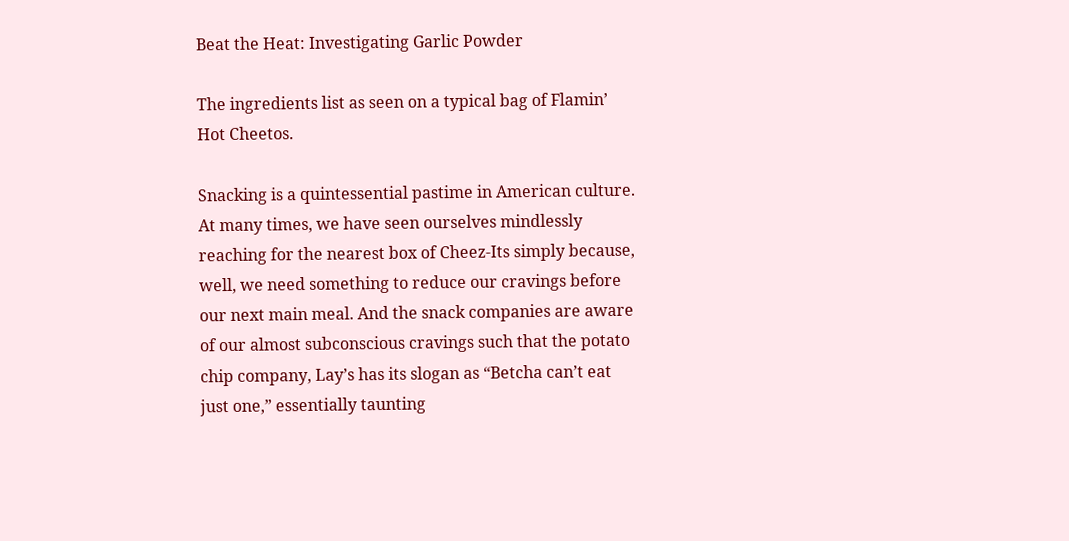Beat the Heat: Investigating Garlic Powder

The ingredients list as seen on a typical bag of Flamin’ Hot Cheetos.

Snacking is a quintessential pastime in American culture. At many times, we have seen ourselves mindlessly reaching for the nearest box of Cheez-Its simply because, well, we need something to reduce our cravings before our next main meal. And the snack companies are aware of our almost subconscious cravings such that the potato chip company, Lay’s has its slogan as “Betcha can’t eat just one,” essentially taunting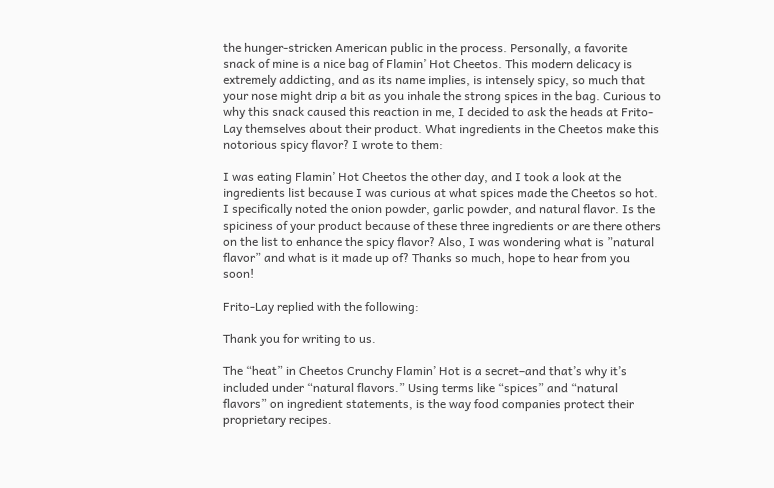the hunger-stricken American public in the process. Personally, a favorite snack of mine is a nice bag of Flamin’ Hot Cheetos. This modern delicacy is extremely addicting, and as its name implies, is intensely spicy, so much that your nose might drip a bit as you inhale the strong spices in the bag. Curious to why this snack caused this reaction in me, I decided to ask the heads at Frito-Lay themselves about their product. What ingredients in the Cheetos make this notorious spicy flavor? I wrote to them:

I was eating Flamin’ Hot Cheetos the other day, and I took a look at the ingredients list because I was curious at what spices made the Cheetos so hot. I specifically noted the onion powder, garlic powder, and natural flavor. Is the spiciness of your product because of these three ingredients or are there others on the list to enhance the spicy flavor? Also, I was wondering what is ”natural flavor” and what is it made up of? Thanks so much, hope to hear from you soon!

Frito-Lay replied with the following:

Thank you for writing to us.

The “heat” in Cheetos Crunchy Flamin’ Hot is a secret–and that’s why it’s included under “natural flavors.” Using terms like “spices” and “natural flavors” on ingredient statements, is the way food companies protect their proprietary recipes.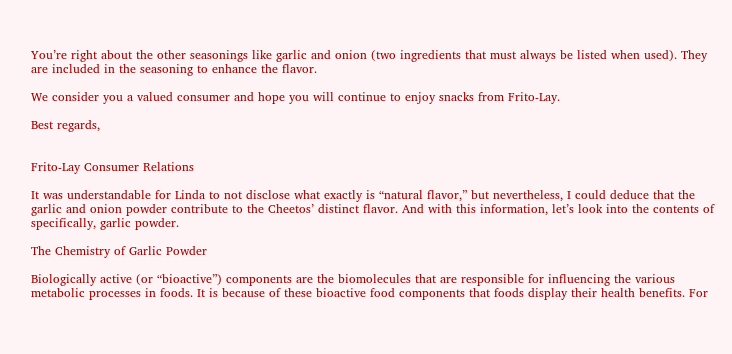You’re right about the other seasonings like garlic and onion (two ingredients that must always be listed when used). They are included in the seasoning to enhance the flavor.

We consider you a valued consumer and hope you will continue to enjoy snacks from Frito-Lay.

Best regards,


Frito-Lay Consumer Relations

It was understandable for Linda to not disclose what exactly is “natural flavor,” but nevertheless, I could deduce that the garlic and onion powder contribute to the Cheetos’ distinct flavor. And with this information, let’s look into the contents of specifically, garlic powder.

The Chemistry of Garlic Powder

Biologically active (or “bioactive”) components are the biomolecules that are responsible for influencing the various metabolic processes in foods. It is because of these bioactive food components that foods display their health benefits. For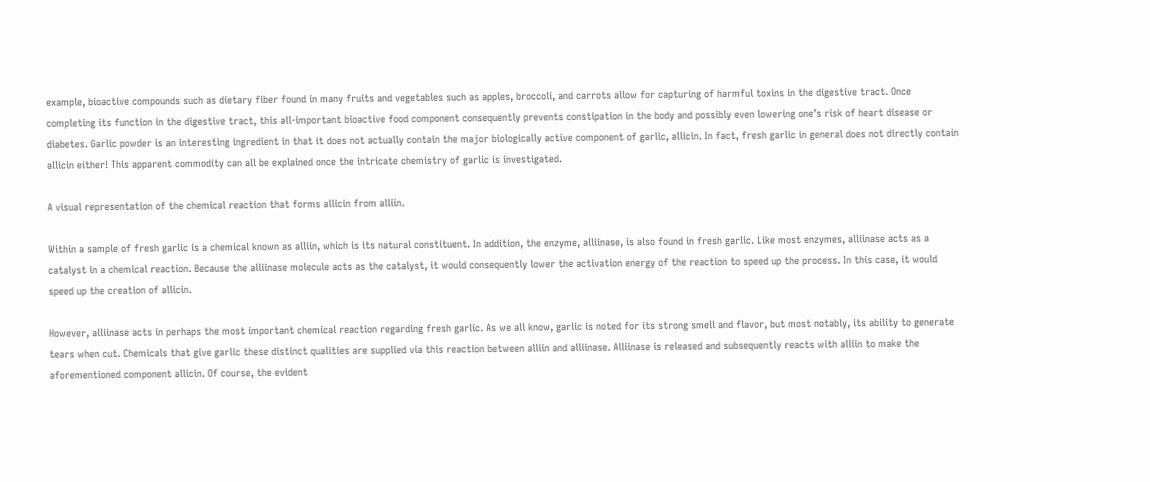example, bioactive compounds such as dietary fiber found in many fruits and vegetables such as apples, broccoli, and carrots allow for capturing of harmful toxins in the digestive tract. Once completing its function in the digestive tract, this all-important bioactive food component consequently prevents constipation in the body and possibly even lowering one’s risk of heart disease or diabetes. Garlic powder is an interesting ingredient in that it does not actually contain the major biologically active component of garlic, allicin. In fact, fresh garlic in general does not directly contain allicin either! This apparent commodity can all be explained once the intricate chemistry of garlic is investigated.

A visual representation of the chemical reaction that forms allicin from alliin.

Within a sample of fresh garlic is a chemical known as alliin, which is its natural constituent. In addition, the enzyme, alliinase, is also found in fresh garlic. Like most enzymes, alliinase acts as a catalyst in a chemical reaction. Because the alliinase molecule acts as the catalyst, it would consequently lower the activation energy of the reaction to speed up the process. In this case, it would speed up the creation of allicin.

However, alliinase acts in perhaps the most important chemical reaction regarding fresh garlic. As we all know, garlic is noted for its strong smell and flavor, but most notably, its ability to generate tears when cut. Chemicals that give garlic these distinct qualities are supplied via this reaction between alliin and alliinase. Alliinase is released and subsequently reacts with alliin to make the aforementioned component allicin. Of course, the evident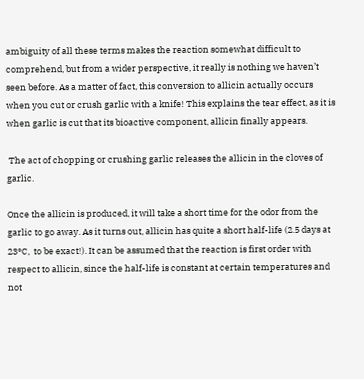ambiguity of all these terms makes the reaction somewhat difficult to comprehend, but from a wider perspective, it really is nothing we haven’t seen before. As a matter of fact, this conversion to allicin actually occurs when you cut or crush garlic with a knife! This explains the tear effect, as it is when garlic is cut that its bioactive component, allicin finally appears.

 The act of chopping or crushing garlic releases the allicin in the cloves of garlic.

Once the allicin is produced, it will take a short time for the odor from the garlic to go away. As it turns out, allicin has quite a short half-life (2.5 days at 23°C,  to be exact!). It can be assumed that the reaction is first order with respect to allicin, since the half-life is constant at certain temperatures and not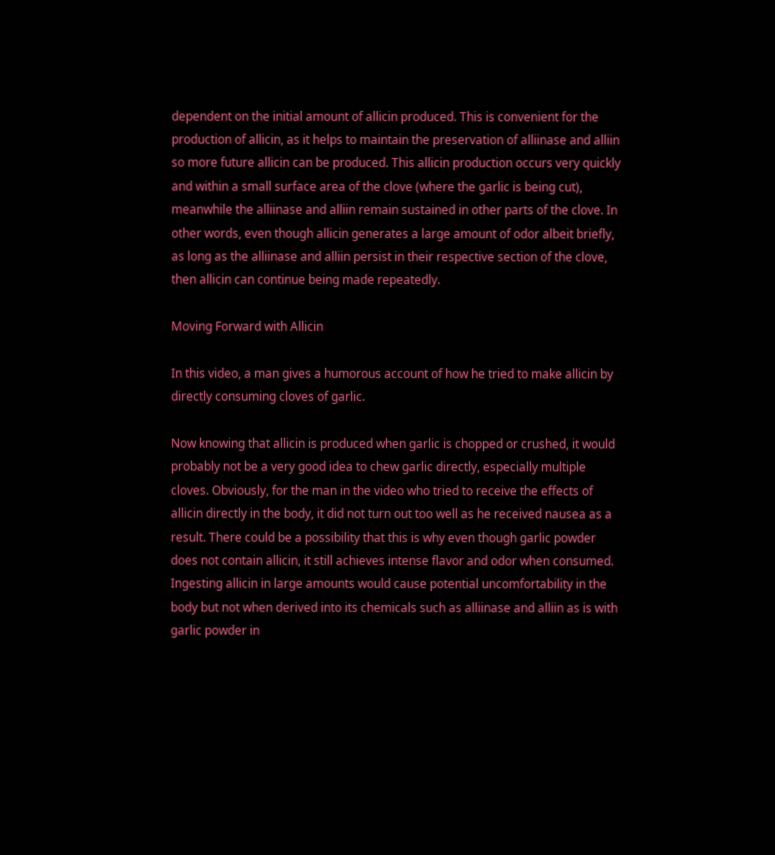dependent on the initial amount of allicin produced. This is convenient for the production of allicin, as it helps to maintain the preservation of alliinase and alliin so more future allicin can be produced. This allicin production occurs very quickly and within a small surface area of the clove (where the garlic is being cut), meanwhile the alliinase and alliin remain sustained in other parts of the clove. In other words, even though allicin generates a large amount of odor albeit briefly, as long as the alliinase and alliin persist in their respective section of the clove, then allicin can continue being made repeatedly.

Moving Forward with Allicin

In this video, a man gives a humorous account of how he tried to make allicin by directly consuming cloves of garlic.

Now knowing that allicin is produced when garlic is chopped or crushed, it would probably not be a very good idea to chew garlic directly, especially multiple cloves. Obviously, for the man in the video who tried to receive the effects of allicin directly in the body, it did not turn out too well as he received nausea as a result. There could be a possibility that this is why even though garlic powder does not contain allicin, it still achieves intense flavor and odor when consumed. Ingesting allicin in large amounts would cause potential uncomfortability in the body but not when derived into its chemicals such as alliinase and alliin as is with garlic powder in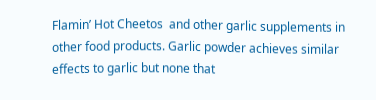Flamin’ Hot Cheetos  and other garlic supplements in other food products. Garlic powder achieves similar effects to garlic but none that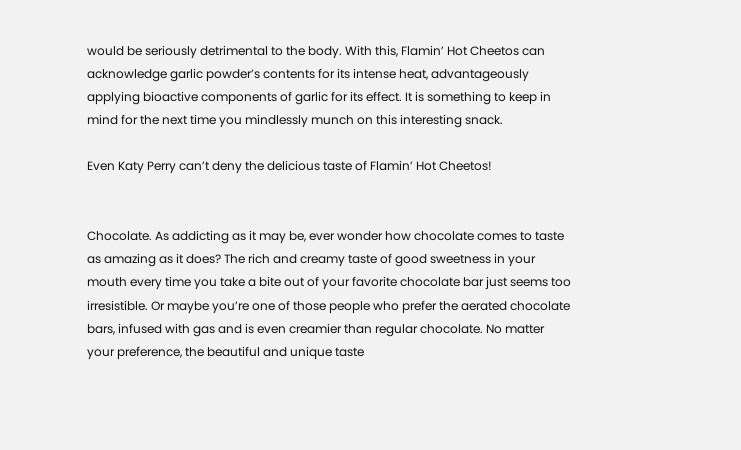would be seriously detrimental to the body. With this, Flamin’ Hot Cheetos can acknowledge garlic powder’s contents for its intense heat, advantageously applying bioactive components of garlic for its effect. It is something to keep in mind for the next time you mindlessly munch on this interesting snack.

Even Katy Perry can’t deny the delicious taste of Flamin’ Hot Cheetos!


Chocolate. As addicting as it may be, ever wonder how chocolate comes to taste as amazing as it does? The rich and creamy taste of good sweetness in your mouth every time you take a bite out of your favorite chocolate bar just seems too irresistible. Or maybe you’re one of those people who prefer the aerated chocolate bars, infused with gas and is even creamier than regular chocolate. No matter your preference, the beautiful and unique taste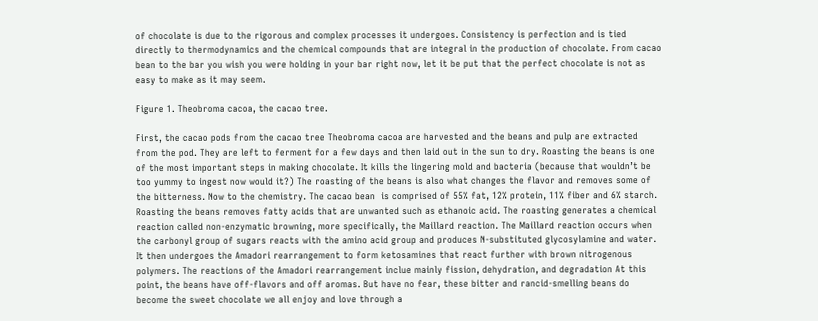of chocolate is due to the rigorous and complex processes it undergoes. Consistency is perfection and is tied directly to thermodynamics and the chemical compounds that are integral in the production of chocolate. From cacao bean to the bar you wish you were holding in your bar right now, let it be put that the perfect chocolate is not as easy to make as it may seem.

Figure 1. Theobroma cacoa, the cacao tree.

First, the cacao pods from the cacao tree Theobroma cacoa are harvested and the beans and pulp are extracted from the pod. They are left to ferment for a few days and then laid out in the sun to dry. Roasting the beans is one of the most important steps in making chocolate. It kills the lingering mold and bacteria (because that wouldn’t be too yummy to ingest now would it?) The roasting of the beans is also what changes the flavor and removes some of the bitterness. Now to the chemistry. The cacao bean  is comprised of 55% fat, 12% protein, 11% fiber and 6% starch. Roasting the beans removes fatty acids that are unwanted such as ethanoic acid. The roasting generates a chemical reaction called non-enzymatic browning, more specifically, the Maillard reaction. The Maillard reaction occurs when the carbonyl group of sugars reacts with the amino acid group and produces N-substituted glycosylamine and water. It then undergoes the Amadori rearrangement to form ketosamines that react further with brown nitrogenous polymers. The reactions of the Amadori rearrangement inclue mainly fission, dehydration, and degradation At this point, the beans have off-flavors and off aromas. But have no fear, these bitter and rancid-smelling beans do become the sweet chocolate we all enjoy and love through a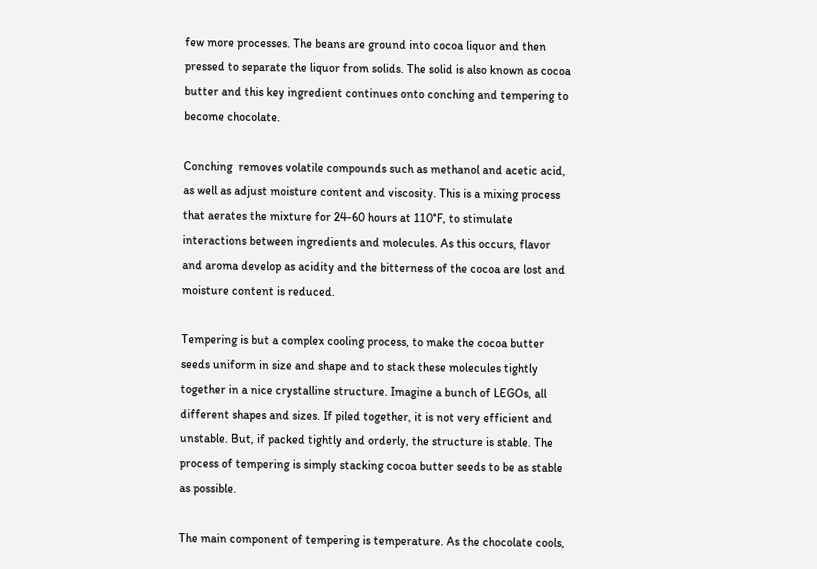few more processes. The beans are ground into cocoa liquor and then pressed to separate the liquor from solids. The solid is also known as cocoa butter and this key ingredient continues onto conching and tempering to become chocolate.

Conching  removes volatile compounds such as methanol and acetic acid, as well as adjust moisture content and viscosity. This is a mixing process that aerates the mixture for 24-60 hours at 110°F, to stimulate interactions between ingredients and molecules. As this occurs, flavor and aroma develop as acidity and the bitterness of the cocoa are lost and moisture content is reduced.

Tempering is but a complex cooling process, to make the cocoa butter seeds uniform in size and shape and to stack these molecules tightly together in a nice crystalline structure. Imagine a bunch of LEGOs, all different shapes and sizes. If piled together, it is not very efficient and unstable. But, if packed tightly and orderly, the structure is stable. The process of tempering is simply stacking cocoa butter seeds to be as stable as possible.

The main component of tempering is temperature. As the chocolate cools,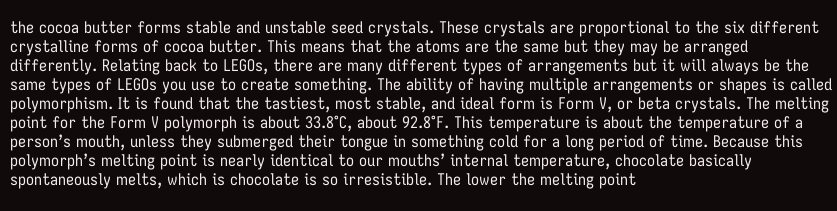the cocoa butter forms stable and unstable seed crystals. These crystals are proportional to the six different crystalline forms of cocoa butter. This means that the atoms are the same but they may be arranged differently. Relating back to LEGOs, there are many different types of arrangements but it will always be the same types of LEGOs you use to create something. The ability of having multiple arrangements or shapes is called polymorphism. It is found that the tastiest, most stable, and ideal form is Form V, or beta crystals. The melting point for the Form V polymorph is about 33.8°C, about 92.8°F. This temperature is about the temperature of a person’s mouth, unless they submerged their tongue in something cold for a long period of time. Because this polymorph’s melting point is nearly identical to our mouths’ internal temperature, chocolate basically spontaneously melts, which is chocolate is so irresistible. The lower the melting point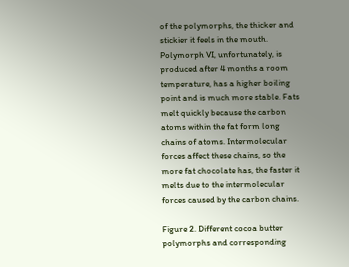of the polymorphs, the thicker and stickier it feels in the mouth. Polymorph VI, unfortunately, is produced after 4 months a room temperature, has a higher boiling point and is much more stable. Fats melt quickly because the carbon atoms within the fat form long chains of atoms. Intermolecular forces affect these chains, so the more fat chocolate has, the faster it melts due to the intermolecular forces caused by the carbon chains.

Figure 2. Different cocoa butter polymorphs and corresponding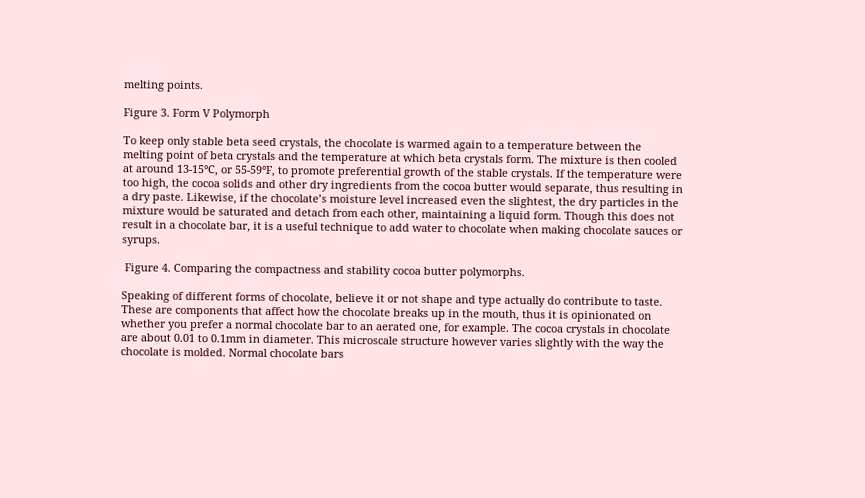melting points.

Figure 3. Form V Polymorph

To keep only stable beta seed crystals, the chocolate is warmed again to a temperature between the melting point of beta crystals and the temperature at which beta crystals form. The mixture is then cooled at around 13-15°C, or 55-59°F, to promote preferential growth of the stable crystals. If the temperature were too high, the cocoa solids and other dry ingredients from the cocoa butter would separate, thus resulting in a dry paste. Likewise, if the chocolate’s moisture level increased even the slightest, the dry particles in the mixture would be saturated and detach from each other, maintaining a liquid form. Though this does not result in a chocolate bar, it is a useful technique to add water to chocolate when making chocolate sauces or syrups.

 Figure 4. Comparing the compactness and stability cocoa butter polymorphs.

Speaking of different forms of chocolate, believe it or not shape and type actually do contribute to taste. These are components that affect how the chocolate breaks up in the mouth, thus it is opinionated on whether you prefer a normal chocolate bar to an aerated one, for example. The cocoa crystals in chocolate are about 0.01 to 0.1mm in diameter. This microscale structure however varies slightly with the way the chocolate is molded. Normal chocolate bars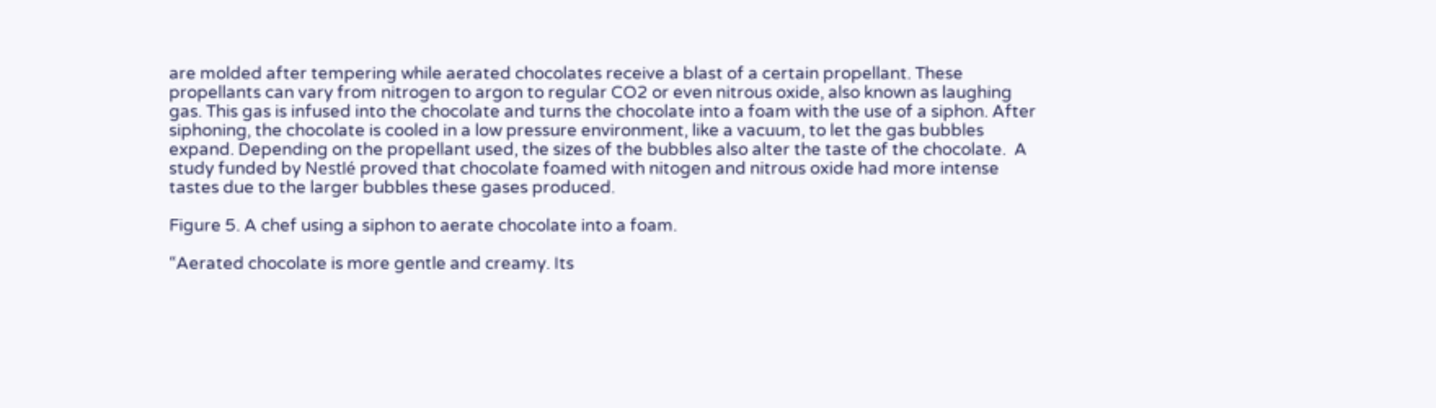are molded after tempering while aerated chocolates receive a blast of a certain propellant. These propellants can vary from nitrogen to argon to regular CO2 or even nitrous oxide, also known as laughing gas. This gas is infused into the chocolate and turns the chocolate into a foam with the use of a siphon. After siphoning, the chocolate is cooled in a low pressure environment, like a vacuum, to let the gas bubbles expand. Depending on the propellant used, the sizes of the bubbles also alter the taste of the chocolate.  A study funded by Nestlé proved that chocolate foamed with nitogen and nitrous oxide had more intense tastes due to the larger bubbles these gases produced.

Figure 5. A chef using a siphon to aerate chocolate into a foam.

“Aerated chocolate is more gentle and creamy. Its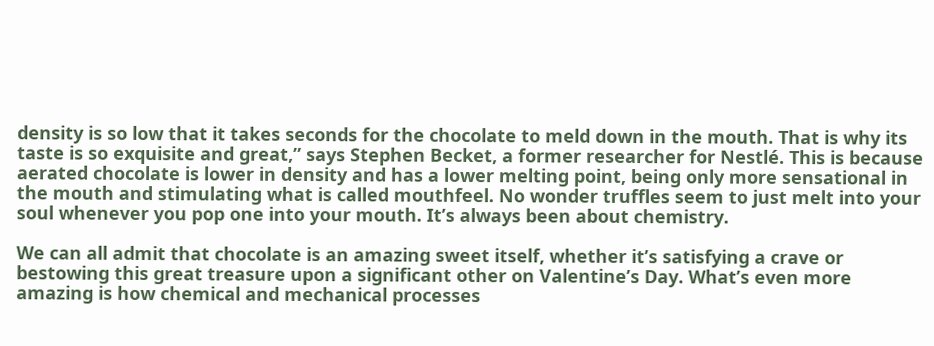density is so low that it takes seconds for the chocolate to meld down in the mouth. That is why its taste is so exquisite and great,” says Stephen Becket, a former researcher for Nestlé. This is because aerated chocolate is lower in density and has a lower melting point, being only more sensational in the mouth and stimulating what is called mouthfeel. No wonder truffles seem to just melt into your soul whenever you pop one into your mouth. It’s always been about chemistry.

We can all admit that chocolate is an amazing sweet itself, whether it’s satisfying a crave or bestowing this great treasure upon a significant other on Valentine’s Day. What’s even more amazing is how chemical and mechanical processes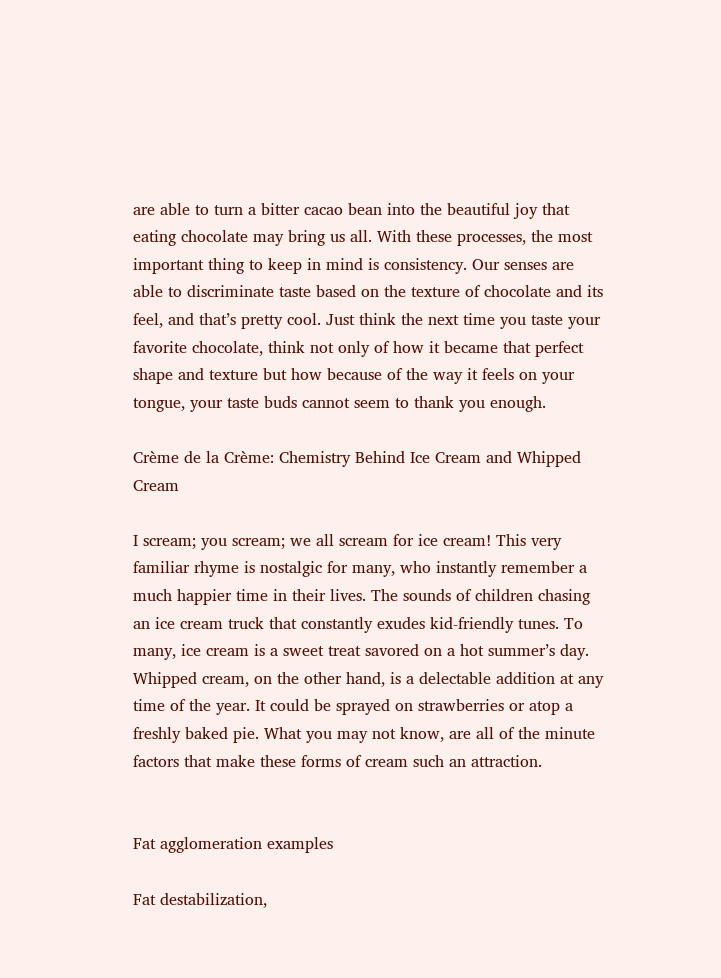are able to turn a bitter cacao bean into the beautiful joy that eating chocolate may bring us all. With these processes, the most important thing to keep in mind is consistency. Our senses are able to discriminate taste based on the texture of chocolate and its feel, and that’s pretty cool. Just think the next time you taste your favorite chocolate, think not only of how it became that perfect shape and texture but how because of the way it feels on your tongue, your taste buds cannot seem to thank you enough.

Crème de la Crème: Chemistry Behind Ice Cream and Whipped Cream

I scream; you scream; we all scream for ice cream! This very familiar rhyme is nostalgic for many, who instantly remember a much happier time in their lives. The sounds of children chasing an ice cream truck that constantly exudes kid-friendly tunes. To many, ice cream is a sweet treat savored on a hot summer’s day. Whipped cream, on the other hand, is a delectable addition at any time of the year. It could be sprayed on strawberries or atop a freshly baked pie. What you may not know, are all of the minute factors that make these forms of cream such an attraction.


Fat agglomeration examples

Fat destabilization,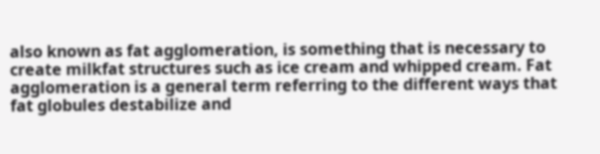also known as fat agglomeration, is something that is necessary to create milkfat structures such as ice cream and whipped cream. Fat agglomeration is a general term referring to the different ways that fat globules destabilize and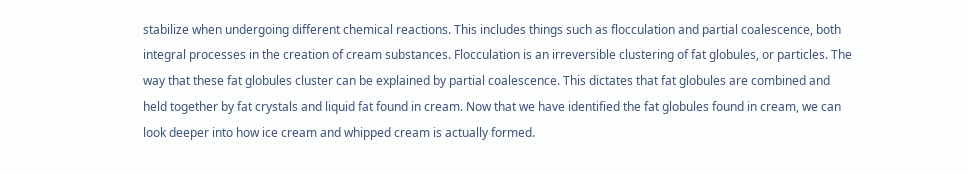stabilize when undergoing different chemical reactions. This includes things such as flocculation and partial coalescence, both integral processes in the creation of cream substances. Flocculation is an irreversible clustering of fat globules, or particles. The way that these fat globules cluster can be explained by partial coalescence. This dictates that fat globules are combined and held together by fat crystals and liquid fat found in cream. Now that we have identified the fat globules found in cream, we can look deeper into how ice cream and whipped cream is actually formed.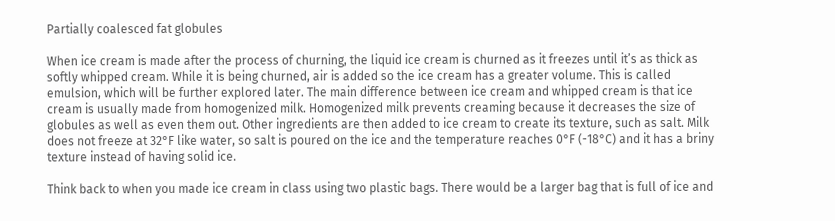Partially coalesced fat globules

When ice cream is made after the process of churning, the liquid ice cream is churned as it freezes until it’s as thick as softly whipped cream. While it is being churned, air is added so the ice cream has a greater volume. This is called emulsion, which will be further explored later. The main difference between ice cream and whipped cream is that ice cream is usually made from homogenized milk. Homogenized milk prevents creaming because it decreases the size of globules as well as even them out. Other ingredients are then added to ice cream to create its texture, such as salt. Milk does not freeze at 32°F like water, so salt is poured on the ice and the temperature reaches 0°F (-18°C) and it has a briny texture instead of having solid ice.

Think back to when you made ice cream in class using two plastic bags. There would be a larger bag that is full of ice and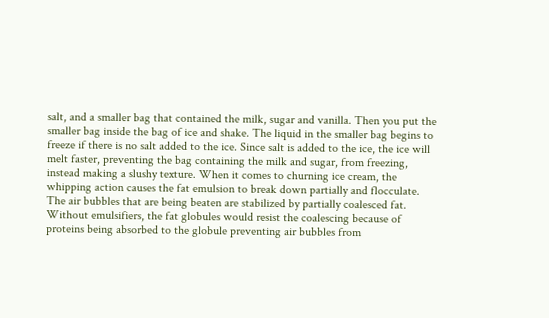salt, and a smaller bag that contained the milk, sugar and vanilla. Then you put the smaller bag inside the bag of ice and shake. The liquid in the smaller bag begins to freeze if there is no salt added to the ice. Since salt is added to the ice, the ice will melt faster, preventing the bag containing the milk and sugar, from freezing, instead making a slushy texture. When it comes to churning ice cream, the whipping action causes the fat emulsion to break down partially and flocculate. The air bubbles that are being beaten are stabilized by partially coalesced fat. Without emulsifiers, the fat globules would resist the coalescing because of proteins being absorbed to the globule preventing air bubbles from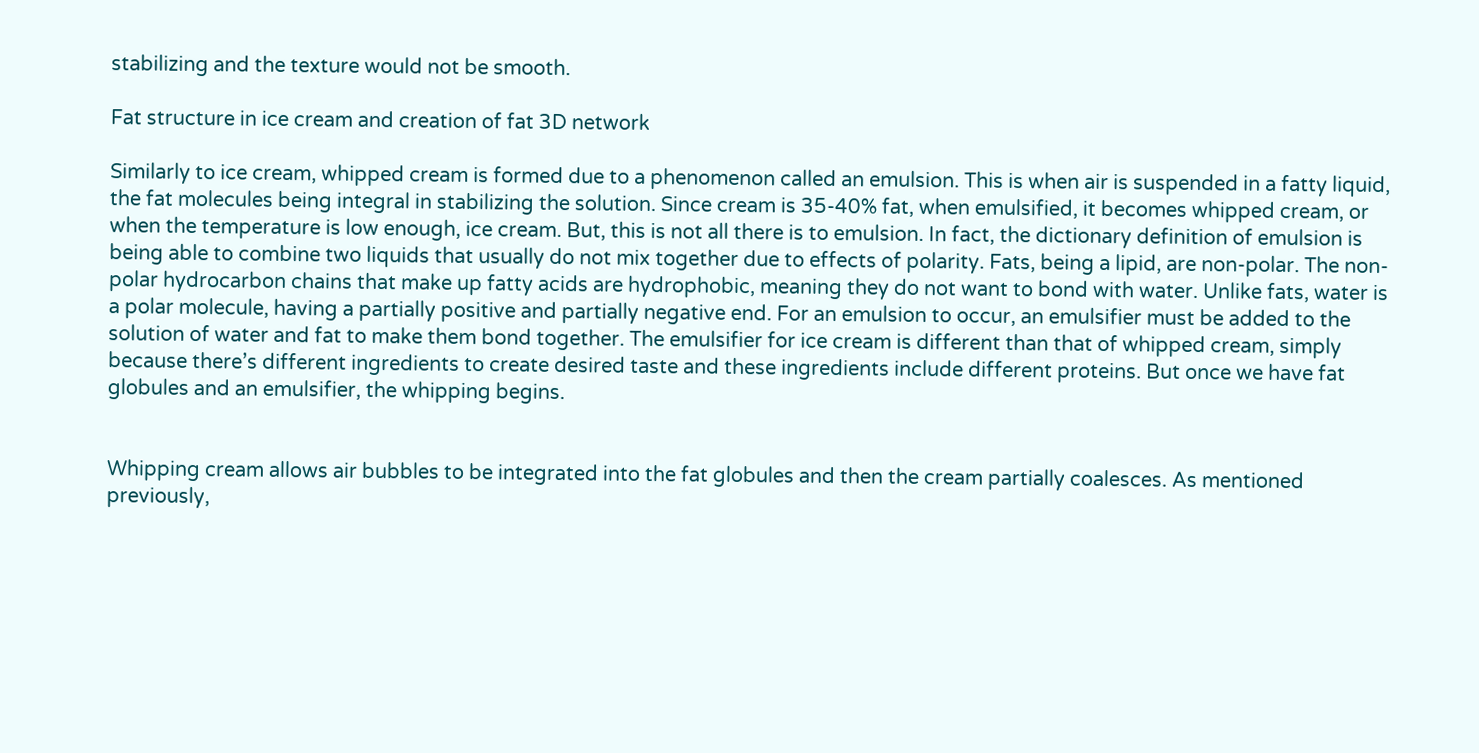stabilizing and the texture would not be smooth.

Fat structure in ice cream and creation of fat 3D network

Similarly to ice cream, whipped cream is formed due to a phenomenon called an emulsion. This is when air is suspended in a fatty liquid, the fat molecules being integral in stabilizing the solution. Since cream is 35-40% fat, when emulsified, it becomes whipped cream, or when the temperature is low enough, ice cream. But, this is not all there is to emulsion. In fact, the dictionary definition of emulsion is being able to combine two liquids that usually do not mix together due to effects of polarity. Fats, being a lipid, are non-polar. The non-polar hydrocarbon chains that make up fatty acids are hydrophobic, meaning they do not want to bond with water. Unlike fats, water is a polar molecule, having a partially positive and partially negative end. For an emulsion to occur, an emulsifier must be added to the solution of water and fat to make them bond together. The emulsifier for ice cream is different than that of whipped cream, simply because there’s different ingredients to create desired taste and these ingredients include different proteins. But once we have fat globules and an emulsifier, the whipping begins.


Whipping cream allows air bubbles to be integrated into the fat globules and then the cream partially coalesces. As mentioned previously,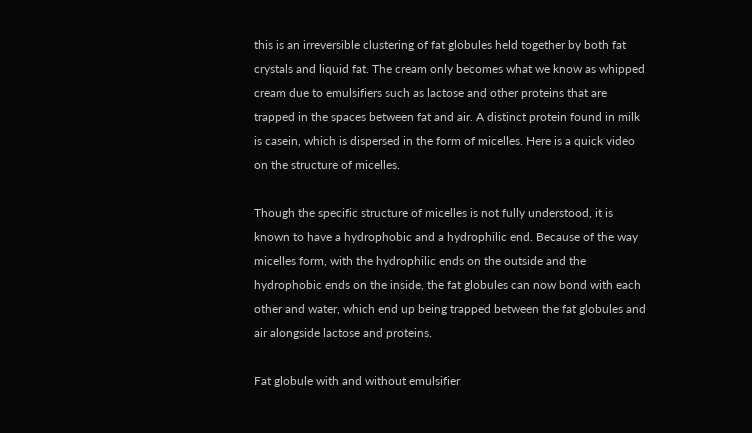this is an irreversible clustering of fat globules held together by both fat crystals and liquid fat. The cream only becomes what we know as whipped cream due to emulsifiers such as lactose and other proteins that are trapped in the spaces between fat and air. A distinct protein found in milk is casein, which is dispersed in the form of micelles. Here is a quick video on the structure of micelles.

Though the specific structure of micelles is not fully understood, it is known to have a hydrophobic and a hydrophilic end. Because of the way micelles form, with the hydrophilic ends on the outside and the hydrophobic ends on the inside, the fat globules can now bond with each other and water, which end up being trapped between the fat globules and air alongside lactose and proteins.

Fat globule with and without emulsifier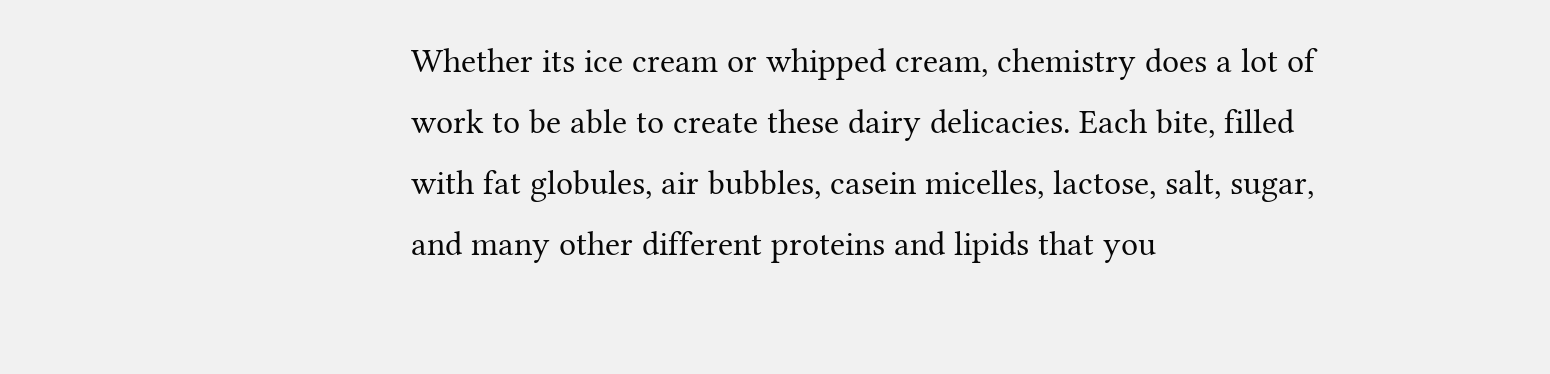Whether its ice cream or whipped cream, chemistry does a lot of work to be able to create these dairy delicacies. Each bite, filled with fat globules, air bubbles, casein micelles, lactose, salt, sugar, and many other different proteins and lipids that you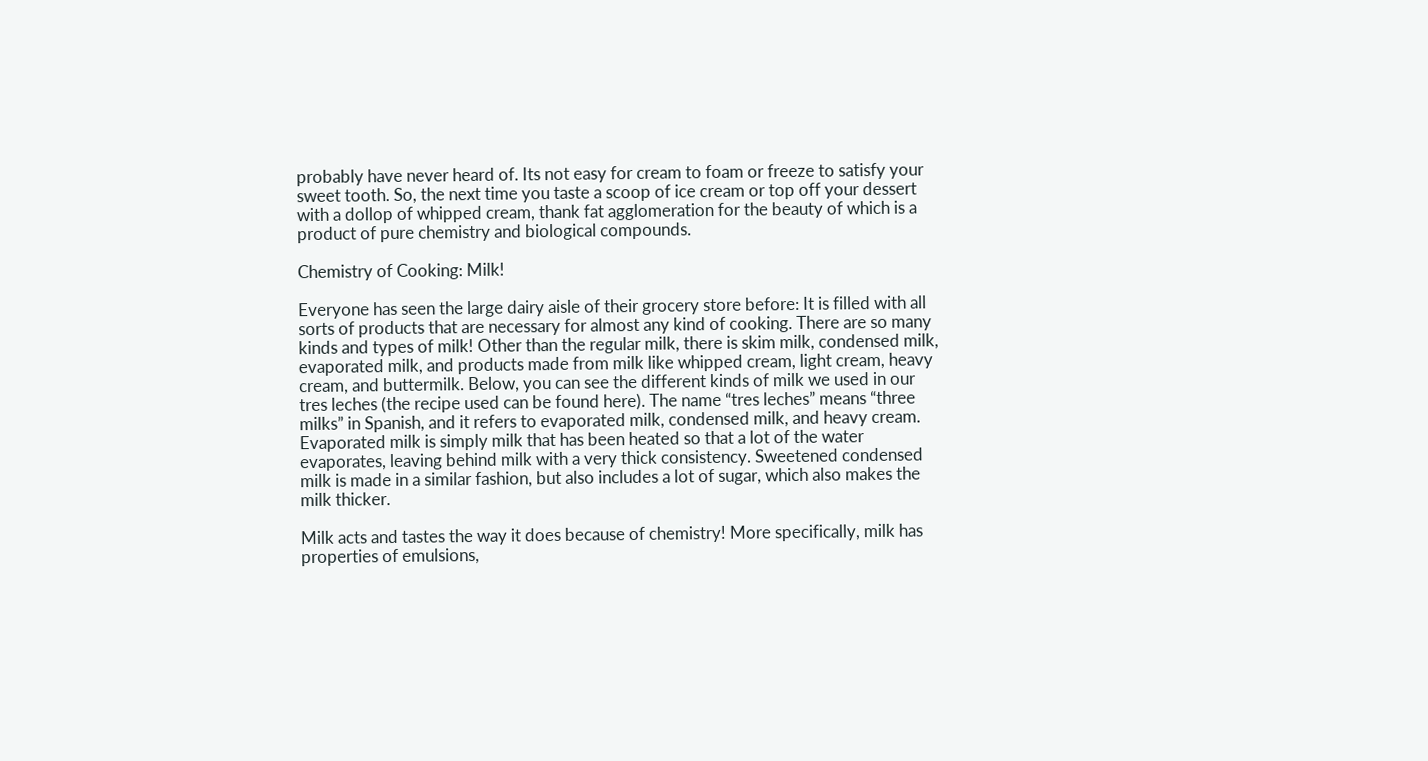probably have never heard of. Its not easy for cream to foam or freeze to satisfy your sweet tooth. So, the next time you taste a scoop of ice cream or top off your dessert with a dollop of whipped cream, thank fat agglomeration for the beauty of which is a product of pure chemistry and biological compounds.

Chemistry of Cooking: Milk!

Everyone has seen the large dairy aisle of their grocery store before: It is filled with all sorts of products that are necessary for almost any kind of cooking. There are so many kinds and types of milk! Other than the regular milk, there is skim milk, condensed milk, evaporated milk, and products made from milk like whipped cream, light cream, heavy cream, and buttermilk. Below, you can see the different kinds of milk we used in our tres leches (the recipe used can be found here). The name “tres leches” means “three milks” in Spanish, and it refers to evaporated milk, condensed milk, and heavy cream. Evaporated milk is simply milk that has been heated so that a lot of the water evaporates, leaving behind milk with a very thick consistency. Sweetened condensed milk is made in a similar fashion, but also includes a lot of sugar, which also makes the milk thicker.

Milk acts and tastes the way it does because of chemistry! More specifically, milk has properties of emulsions,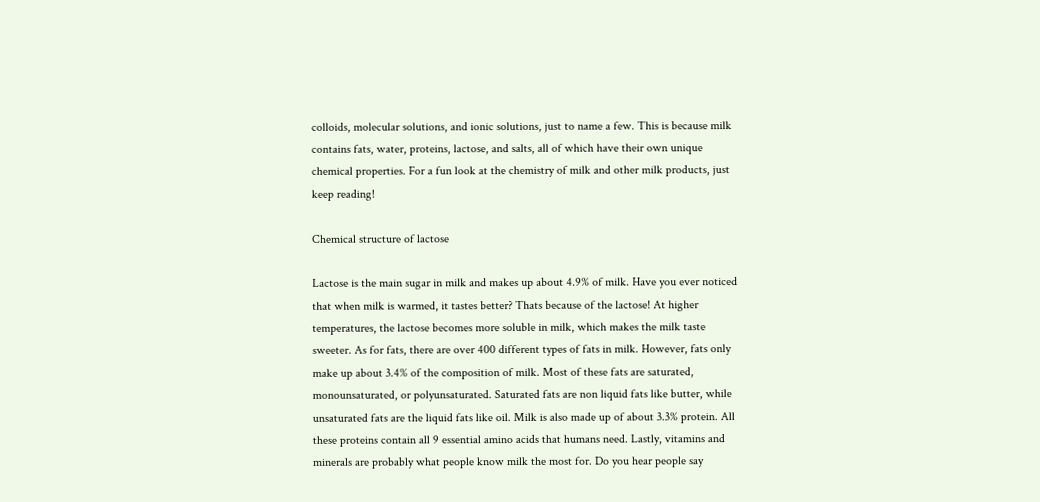colloids, molecular solutions, and ionic solutions, just to name a few. This is because milk contains fats, water, proteins, lactose, and salts, all of which have their own unique chemical properties. For a fun look at the chemistry of milk and other milk products, just keep reading!

Chemical structure of lactose

Lactose is the main sugar in milk and makes up about 4.9% of milk. Have you ever noticed that when milk is warmed, it tastes better? Thats because of the lactose! At higher temperatures, the lactose becomes more soluble in milk, which makes the milk taste sweeter. As for fats, there are over 400 different types of fats in milk. However, fats only make up about 3.4% of the composition of milk. Most of these fats are saturated, monounsaturated, or polyunsaturated. Saturated fats are non liquid fats like butter, while unsaturated fats are the liquid fats like oil. Milk is also made up of about 3.3% protein. All these proteins contain all 9 essential amino acids that humans need. Lastly, vitamins and minerals are probably what people know milk the most for. Do you hear people say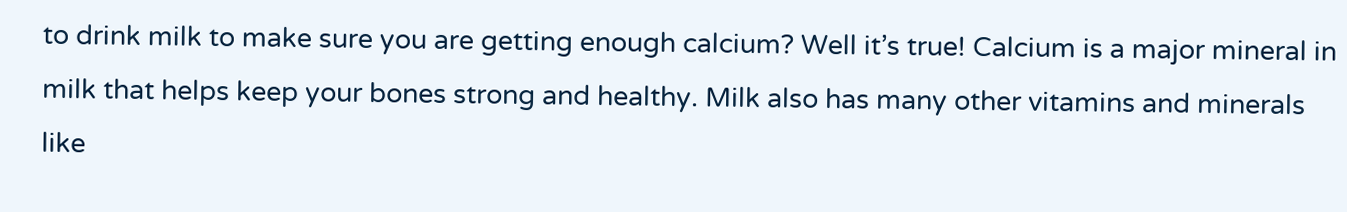to drink milk to make sure you are getting enough calcium? Well it’s true! Calcium is a major mineral in milk that helps keep your bones strong and healthy. Milk also has many other vitamins and minerals like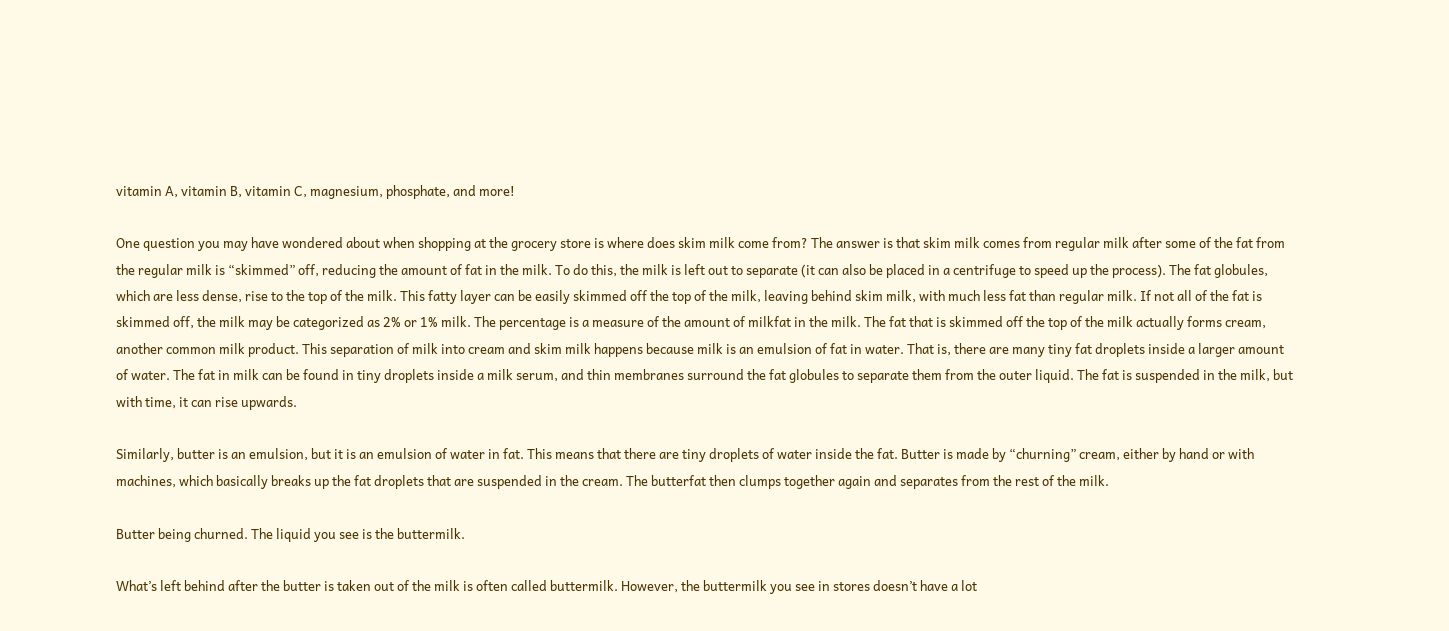vitamin A, vitamin B, vitamin C, magnesium, phosphate, and more!

One question you may have wondered about when shopping at the grocery store is where does skim milk come from? The answer is that skim milk comes from regular milk after some of the fat from the regular milk is “skimmed” off, reducing the amount of fat in the milk. To do this, the milk is left out to separate (it can also be placed in a centrifuge to speed up the process). The fat globules, which are less dense, rise to the top of the milk. This fatty layer can be easily skimmed off the top of the milk, leaving behind skim milk, with much less fat than regular milk. If not all of the fat is skimmed off, the milk may be categorized as 2% or 1% milk. The percentage is a measure of the amount of milkfat in the milk. The fat that is skimmed off the top of the milk actually forms cream, another common milk product. This separation of milk into cream and skim milk happens because milk is an emulsion of fat in water. That is, there are many tiny fat droplets inside a larger amount of water. The fat in milk can be found in tiny droplets inside a milk serum, and thin membranes surround the fat globules to separate them from the outer liquid. The fat is suspended in the milk, but with time, it can rise upwards.

Similarly, butter is an emulsion, but it is an emulsion of water in fat. This means that there are tiny droplets of water inside the fat. Butter is made by “churning” cream, either by hand or with machines, which basically breaks up the fat droplets that are suspended in the cream. The butterfat then clumps together again and separates from the rest of the milk.

Butter being churned. The liquid you see is the buttermilk.

What’s left behind after the butter is taken out of the milk is often called buttermilk. However, the buttermilk you see in stores doesn’t have a lot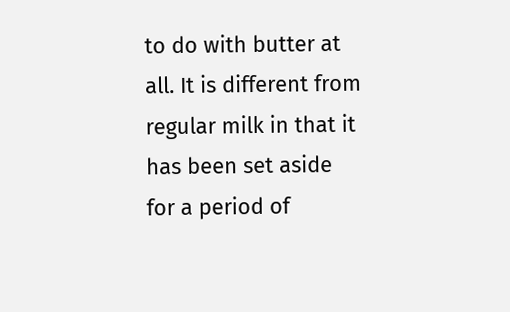to do with butter at all. It is different from regular milk in that it has been set aside for a period of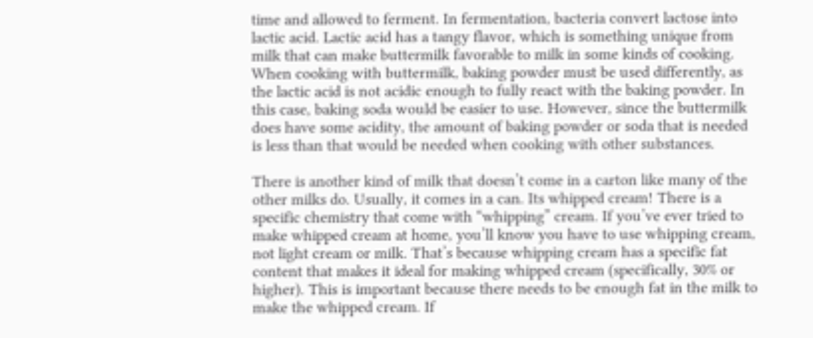time and allowed to ferment. In fermentation, bacteria convert lactose into lactic acid. Lactic acid has a tangy flavor, which is something unique from milk that can make buttermilk favorable to milk in some kinds of cooking. When cooking with buttermilk, baking powder must be used differently, as the lactic acid is not acidic enough to fully react with the baking powder. In this case, baking soda would be easier to use. However, since the buttermilk does have some acidity, the amount of baking powder or soda that is needed is less than that would be needed when cooking with other substances.

There is another kind of milk that doesn’t come in a carton like many of the other milks do. Usually, it comes in a can. Its whipped cream! There is a specific chemistry that come with “whipping” cream. If you’ve ever tried to make whipped cream at home, you’ll know you have to use whipping cream, not light cream or milk. That’s because whipping cream has a specific fat content that makes it ideal for making whipped cream (specifically, 30% or higher). This is important because there needs to be enough fat in the milk to make the whipped cream. If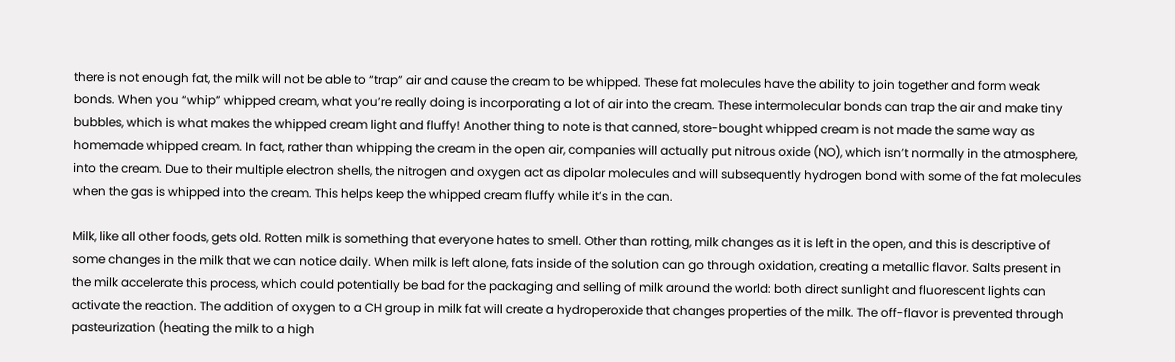there is not enough fat, the milk will not be able to “trap” air and cause the cream to be whipped. These fat molecules have the ability to join together and form weak bonds. When you “whip” whipped cream, what you’re really doing is incorporating a lot of air into the cream. These intermolecular bonds can trap the air and make tiny bubbles, which is what makes the whipped cream light and fluffy! Another thing to note is that canned, store-bought whipped cream is not made the same way as homemade whipped cream. In fact, rather than whipping the cream in the open air, companies will actually put nitrous oxide (NO), which isn’t normally in the atmosphere, into the cream. Due to their multiple electron shells, the nitrogen and oxygen act as dipolar molecules and will subsequently hydrogen bond with some of the fat molecules when the gas is whipped into the cream. This helps keep the whipped cream fluffy while it’s in the can.

Milk, like all other foods, gets old. Rotten milk is something that everyone hates to smell. Other than rotting, milk changes as it is left in the open, and this is descriptive of some changes in the milk that we can notice daily. When milk is left alone, fats inside of the solution can go through oxidation, creating a metallic flavor. Salts present in the milk accelerate this process, which could potentially be bad for the packaging and selling of milk around the world: both direct sunlight and fluorescent lights can activate the reaction. The addition of oxygen to a CH group in milk fat will create a hydroperoxide that changes properties of the milk. The off-flavor is prevented through pasteurization (heating the milk to a high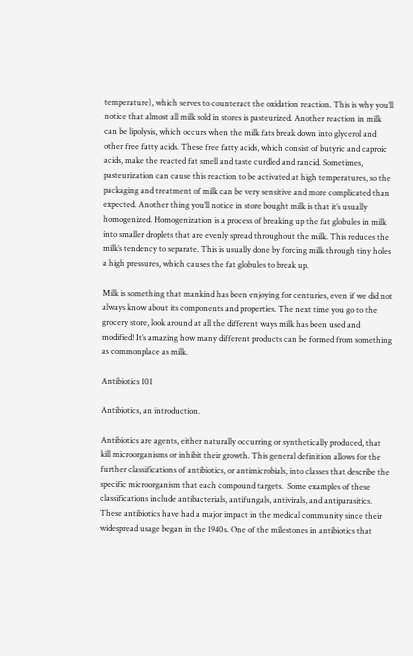temperature), which serves to counteract the oxidation reaction. This is why you’ll notice that almost all milk sold in stores is pasteurized. Another reaction in milk can be lipolysis, which occurs when the milk fats break down into glycerol and other free fatty acids. These free fatty acids, which consist of butyric and caproic acids, make the reacted fat smell and taste curdled and rancid. Sometimes, pasteurization can cause this reaction to be activated at high temperatures, so the packaging and treatment of milk can be very sensitive and more complicated than expected. Another thing you’ll notice in store bought milk is that it’s usually homogenized. Homogenization is a process of breaking up the fat globules in milk into smaller droplets that are evenly spread throughout the milk. This reduces the milk’s tendency to separate. This is usually done by forcing milk through tiny holes a high pressures, which causes the fat globules to break up.

Milk is something that mankind has been enjoying for centuries, even if we did not always know about its components and properties. The next time you go to the grocery store, look around at all the different ways milk has been used and modified! It’s amazing how many different products can be formed from something as commonplace as milk.

Antibiotics 101

Antibiotics, an introduction.

Antibiotics are agents, either naturally occurring or synthetically produced, that kill microorganisms or inhibit their growth. This general definition allows for the further classifications of antibiotics, or antimicrobials, into classes that describe the specific microorganism that each compound targets.  Some examples of these classifications include antibacterials, antifungals, antivirals, and antiparasitics. These antibiotics have had a major impact in the medical community since their widespread usage began in the 1940s. One of the milestones in antibiotics that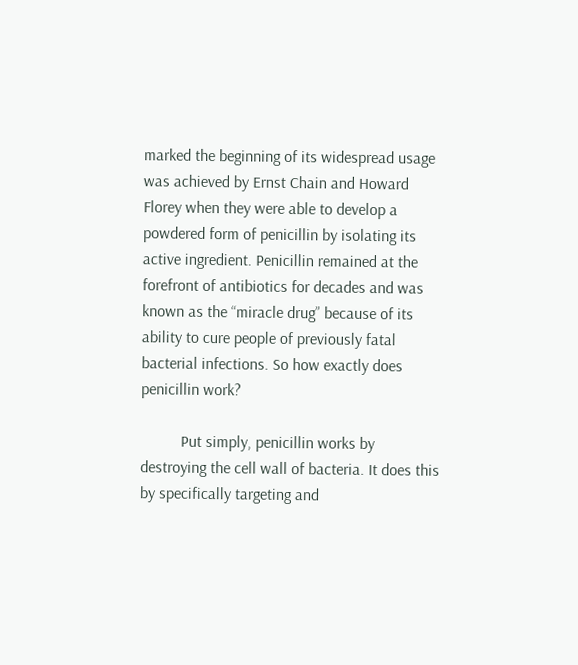marked the beginning of its widespread usage was achieved by Ernst Chain and Howard Florey when they were able to develop a powdered form of penicillin by isolating its active ingredient. Penicillin remained at the forefront of antibiotics for decades and was known as the “miracle drug” because of its ability to cure people of previously fatal bacterial infections. So how exactly does penicillin work?

          Put simply, penicillin works by destroying the cell wall of bacteria. It does this by specifically targeting and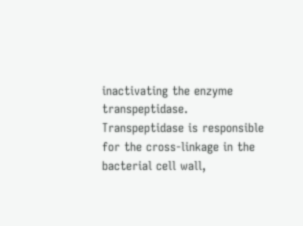inactivating the enzyme transpeptidase. Transpeptidase is responsible for the cross-linkage in the bacterial cell wall,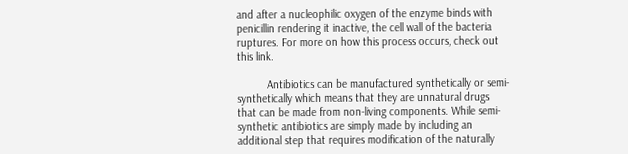and after a nucleophilic oxygen of the enzyme binds with penicillin rendering it inactive, the cell wall of the bacteria ruptures. For more on how this process occurs, check out this link.

          Antibiotics can be manufactured synthetically or semi-synthetically which means that they are unnatural drugs that can be made from non-living components. While semi-synthetic antibiotics are simply made by including an additional step that requires modification of the naturally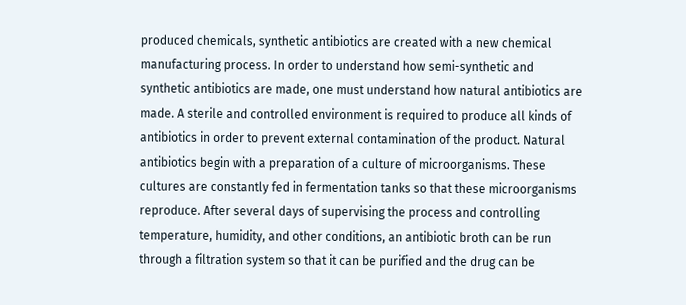produced chemicals, synthetic antibiotics are created with a new chemical manufacturing process. In order to understand how semi-synthetic and synthetic antibiotics are made, one must understand how natural antibiotics are made. A sterile and controlled environment is required to produce all kinds of antibiotics in order to prevent external contamination of the product. Natural antibiotics begin with a preparation of a culture of microorganisms. These cultures are constantly fed in fermentation tanks so that these microorganisms reproduce. After several days of supervising the process and controlling temperature, humidity, and other conditions, an antibiotic broth can be run through a filtration system so that it can be purified and the drug can be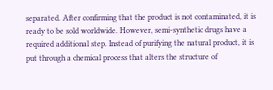separated. After confirming that the product is not contaminated, it is ready to be sold worldwide. However, semi-synthetic drugs have a required additional step. Instead of purifying the natural product, it is put through a chemical process that alters the structure of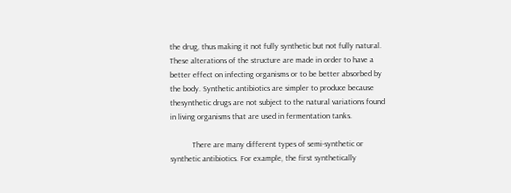the drug, thus making it not fully synthetic but not fully natural. These alterations of the structure are made in order to have a better effect on infecting organisms or to be better absorbed by the body. Synthetic antibiotics are simpler to produce because thesynthetic drugs are not subject to the natural variations found in living organisms that are used in fermentation tanks.

           There are many different types of semi-synthetic or synthetic antibiotics. For example, the first synthetically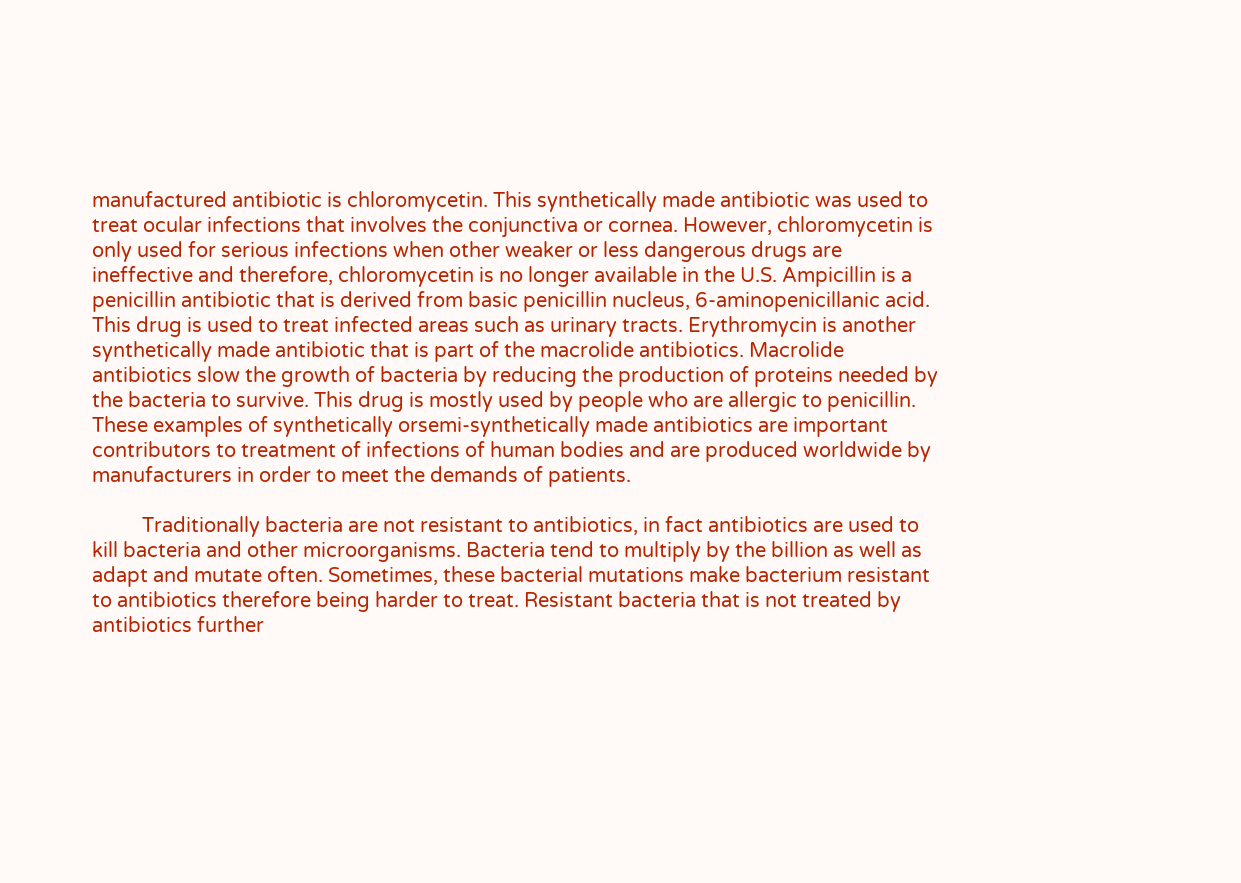manufactured antibiotic is chloromycetin. This synthetically made antibiotic was used to treat ocular infections that involves the conjunctiva or cornea. However, chloromycetin is only used for serious infections when other weaker or less dangerous drugs are ineffective and therefore, chloromycetin is no longer available in the U.S. Ampicillin is a penicillin antibiotic that is derived from basic penicillin nucleus, 6-aminopenicillanic acid. This drug is used to treat infected areas such as urinary tracts. Erythromycin is another synthetically made antibiotic that is part of the macrolide antibiotics. Macrolide antibiotics slow the growth of bacteria by reducing the production of proteins needed by the bacteria to survive. This drug is mostly used by people who are allergic to penicillin. These examples of synthetically orsemi-synthetically made antibiotics are important contributors to treatment of infections of human bodies and are produced worldwide by manufacturers in order to meet the demands of patients.

          Traditionally bacteria are not resistant to antibiotics, in fact antibiotics are used to kill bacteria and other microorganisms. Bacteria tend to multiply by the billion as well as adapt and mutate often. Sometimes, these bacterial mutations make bacterium resistant to antibiotics therefore being harder to treat. Resistant bacteria that is not treated by antibiotics further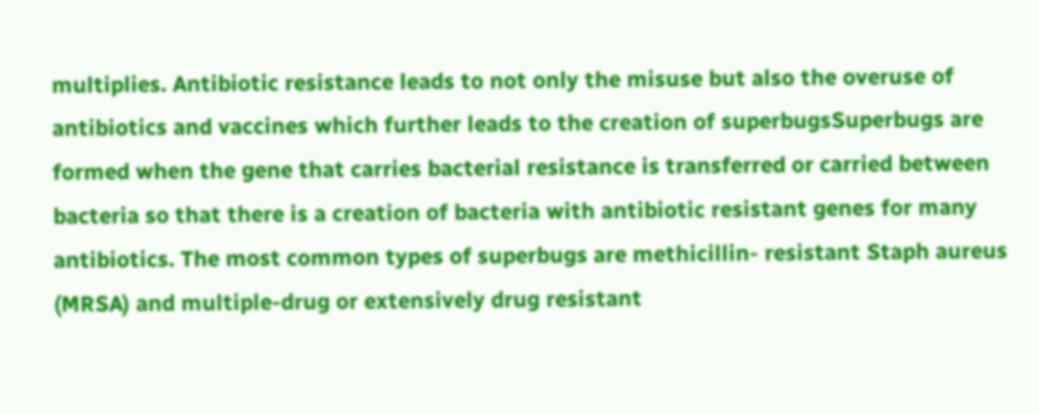multiplies. Antibiotic resistance leads to not only the misuse but also the overuse of antibiotics and vaccines which further leads to the creation of superbugsSuperbugs are formed when the gene that carries bacterial resistance is transferred or carried between bacteria so that there is a creation of bacteria with antibiotic resistant genes for many antibiotics. The most common types of superbugs are methicillin- resistant Staph aureus (MRSA) and multiple-drug or extensively drug resistant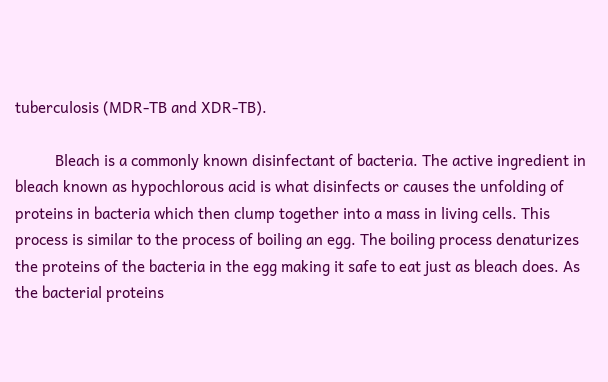tuberculosis (MDR-TB and XDR-TB).

          Bleach is a commonly known disinfectant of bacteria. The active ingredient in bleach known as hypochlorous acid is what disinfects or causes the unfolding of proteins in bacteria which then clump together into a mass in living cells. This process is similar to the process of boiling an egg. The boiling process denaturizes the proteins of the bacteria in the egg making it safe to eat just as bleach does. As the bacterial proteins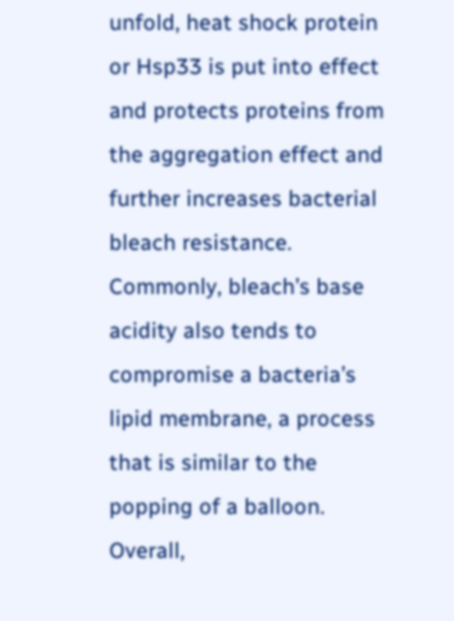unfold, heat shock protein or Hsp33 is put into effect and protects proteins from the aggregation effect and further increases bacterial bleach resistance. Commonly, bleach’s base acidity also tends to compromise a bacteria’s lipid membrane, a process that is similar to the popping of a balloon. Overall,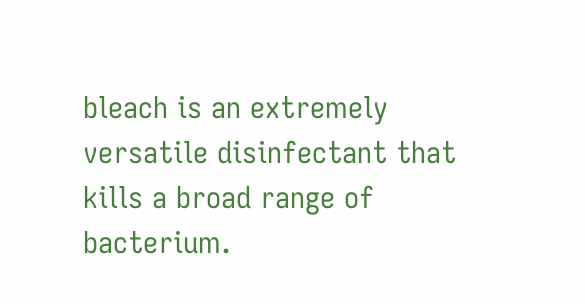bleach is an extremely versatile disinfectant that kills a broad range of bacterium.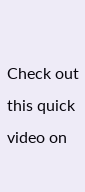Check out this quick video on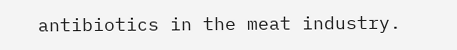antibiotics in the meat industry.